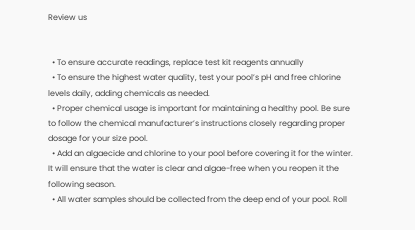Review us


  • To ensure accurate readings, replace test kit reagents annually
  • To ensure the highest water quality, test your pool’s pH and free chlorine levels daily, adding chemicals as needed.
  • Proper chemical usage is important for maintaining a healthy pool. Be sure to follow the chemical manufacturer’s instructions closely regarding proper dosage for your size pool.
  • Add an algaecide and chlorine to your pool before covering it for the winter. It will ensure that the water is clear and algae-free when you reopen it the following season.
  • All water samples should be collected from the deep end of your pool. Roll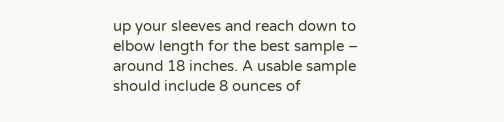up your sleeves and reach down to elbow length for the best sample – around 18 inches. A usable sample should include 8 ounces of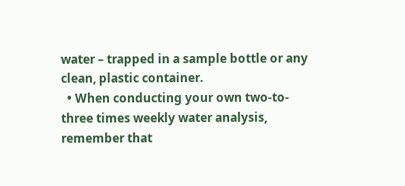water – trapped in a sample bottle or any clean, plastic container.
  • When conducting your own two-to-three times weekly water analysis, remember that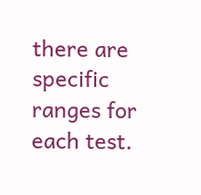there are specific ranges for each test.